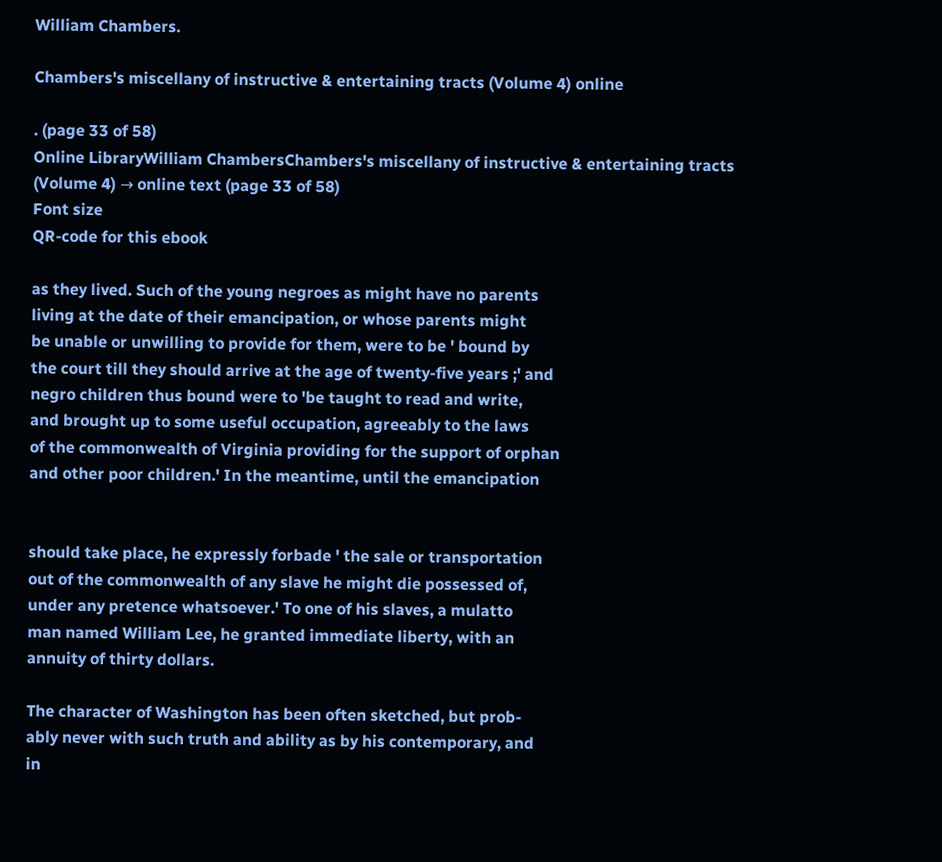William Chambers.

Chambers's miscellany of instructive & entertaining tracts (Volume 4) online

. (page 33 of 58)
Online LibraryWilliam ChambersChambers's miscellany of instructive & entertaining tracts (Volume 4) → online text (page 33 of 58)
Font size
QR-code for this ebook

as they lived. Such of the young negroes as might have no parents
living at the date of their emancipation, or whose parents might
be unable or unwilling to provide for them, were to be ' bound by
the court till they should arrive at the age of twenty-five years ;' and
negro children thus bound were to 'be taught to read and write,
and brought up to some useful occupation, agreeably to the laws
of the commonwealth of Virginia providing for the support of orphan
and other poor children.' In the meantime, until the emancipation


should take place, he expressly forbade ' the sale or transportation
out of the commonwealth of any slave he might die possessed of,
under any pretence whatsoever.' To one of his slaves, a mulatto
man named William Lee, he granted immediate liberty, with an
annuity of thirty dollars.

The character of Washington has been often sketched, but prob-
ably never with such truth and ability as by his contemporary, and
in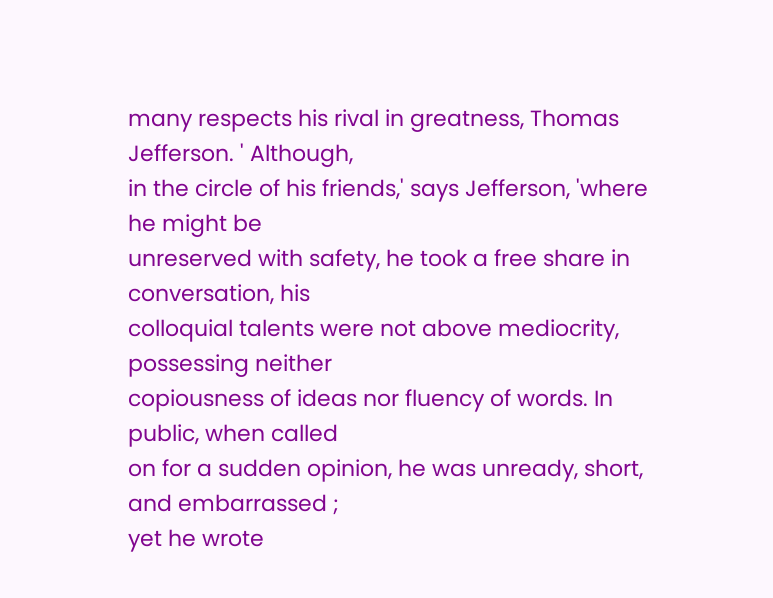many respects his rival in greatness, Thomas Jefferson. ' Although,
in the circle of his friends,' says Jefferson, 'where he might be
unreserved with safety, he took a free share in conversation, his
colloquial talents were not above mediocrity, possessing neither
copiousness of ideas nor fluency of words. In public, when called
on for a sudden opinion, he was unready, short, and embarrassed ;
yet he wrote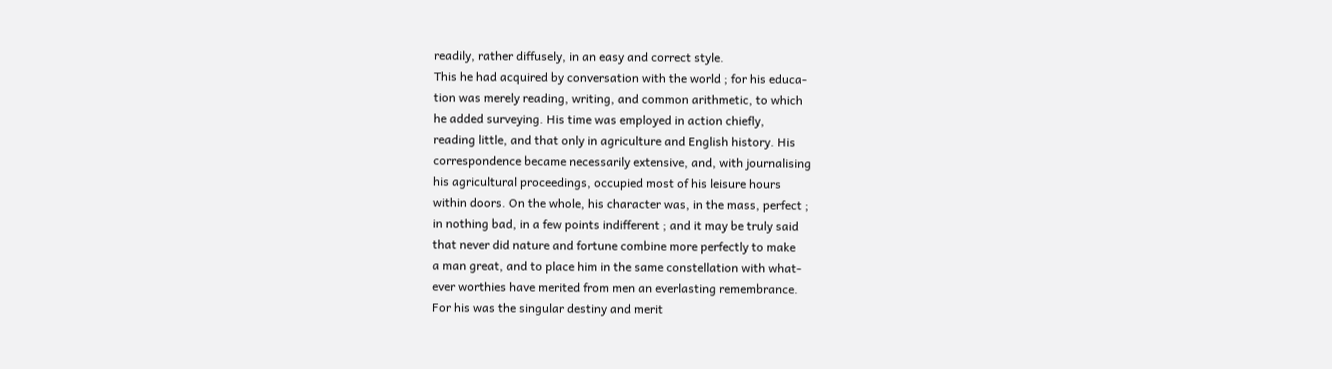readily, rather diffusely, in an easy and correct style.
This he had acquired by conversation with the world ; for his educa-
tion was merely reading, writing, and common arithmetic, to which
he added surveying. His time was employed in action chiefly,
reading little, and that only in agriculture and English history. His
correspondence became necessarily extensive, and, with journalising
his agricultural proceedings, occupied most of his leisure hours
within doors. On the whole, his character was, in the mass, perfect ;
in nothing bad, in a few points indifferent ; and it may be truly said
that never did nature and fortune combine more perfectly to make
a man great, and to place him in the same constellation with what-
ever worthies have merited from men an everlasting remembrance.
For his was the singular destiny and merit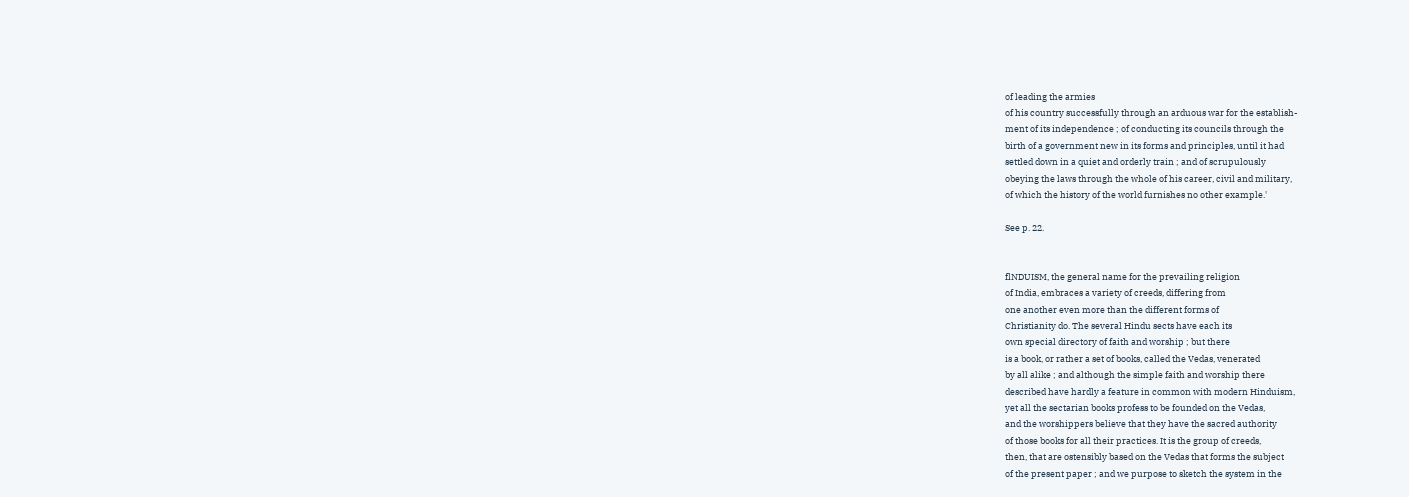of leading the armies
of his country successfully through an arduous war for the establish-
ment of its independence ; of conducting its councils through the
birth of a government new in its forms and principles, until it had
settled down in a quiet and orderly train ; and of scrupulously
obeying the laws through the whole of his career, civil and military,
of which the history of the world furnishes no other example.'

See p. 22.


flNDUISM, the general name for the prevailing religion
of India, embraces a variety of creeds, differing from
one another even more than the different forms of
Christianity do. The several Hindu sects have each its
own special directory of faith and worship ; but there
is a book, or rather a set of books, called the Vedas, venerated
by all alike ; and although the simple faith and worship there
described have hardly a feature in common with modern Hinduism,
yet all the sectarian books profess to be founded on the Vedas,
and the worshippers believe that they have the sacred authority
of those books for all their practices. It is the group of creeds,
then, that are ostensibly based on the Vedas that forms the subject
of the present paper ; and we purpose to sketch the system in the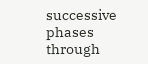successive phases through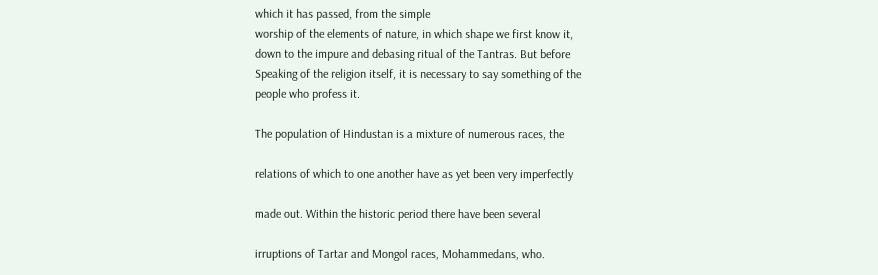which it has passed, from the simple
worship of the elements of nature, in which shape we first know it,
down to the impure and debasing ritual of the Tantras. But before
Speaking of the religion itself, it is necessary to say something of the
people who profess it.

The population of Hindustan is a mixture of numerous races, the

relations of which to one another have as yet been very imperfectly

made out. Within the historic period there have been several

irruptions of Tartar and Mongol races, Mohammedans, who.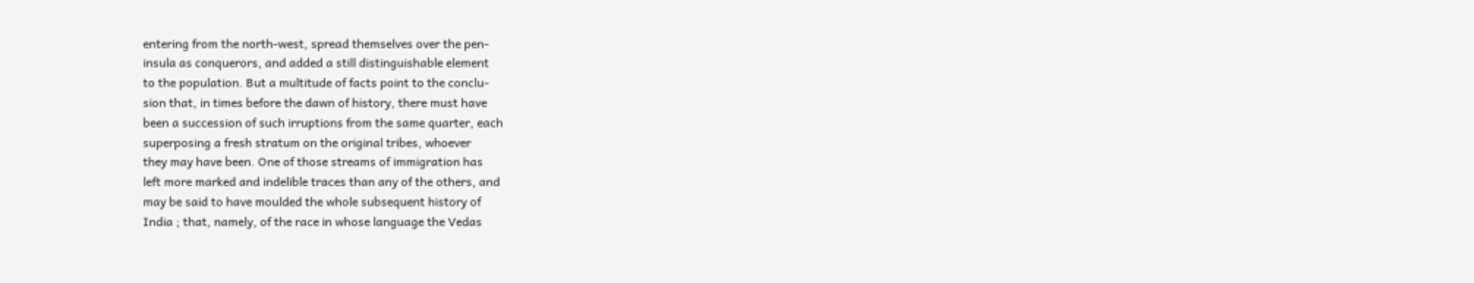entering from the north-west, spread themselves over the pen-
insula as conquerors, and added a still distinguishable element
to the population. But a multitude of facts point to the conclu-
sion that, in times before the dawn of history, there must have
been a succession of such irruptions from the same quarter, each
superposing a fresh stratum on the original tribes, whoever
they may have been. One of those streams of immigration has
left more marked and indelible traces than any of the others, and
may be said to have moulded the whole subsequent history of
India ; that, namely, of the race in whose language the Vedas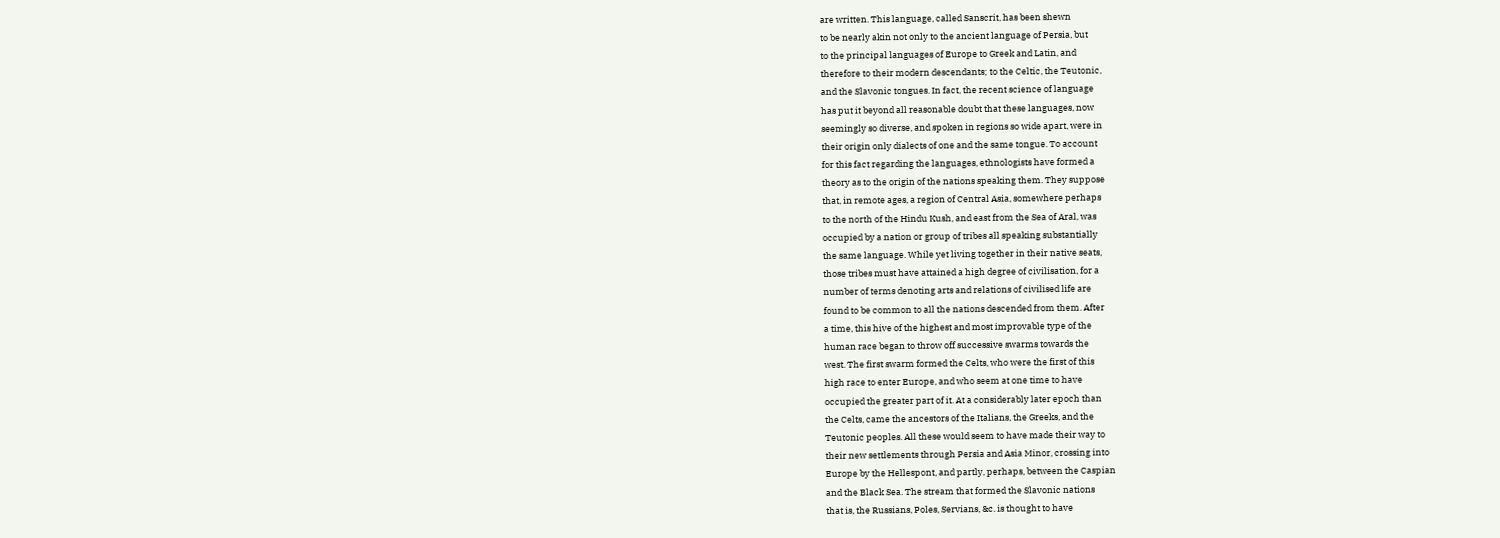are written. This language, called Sanscrit, has been shewn
to be nearly akin not only to the ancient language of Persia, but
to the principal languages of Europe to Greek and Latin, and
therefore to their modern descendants; to the Celtic, the Teutonic,
and the Slavonic tongues. In fact, the recent science of language
has put it beyond all reasonable doubt that these languages, now
seemingly so diverse, and spoken in regions so wide apart, were in
their origin only dialects of one and the same tongue. To account
for this fact regarding the languages, ethnologists have formed a
theory as to the origin of the nations speaking them. They suppose
that, in remote ages, a region of Central Asia, somewhere perhaps
to the north of the Hindu Kush, and east from the Sea of Aral, was
occupied by a nation or group of tribes all speaking substantially
the same language. While yet living together in their native seats,
those tribes must have attained a high degree of civilisation, for a
number of terms denoting arts and relations of civilised life are
found to be common to all the nations descended from them. After
a time, this hive of the highest and most improvable type of the
human race began to throw off successive swarms towards the
west. The first swarm formed the Celts, who were the first of this
high race to enter Europe, and who seem at one time to have
occupied the greater part of it. At a considerably later epoch than
the Celts, came the ancestors of the Italians, the Greeks, and the
Teutonic peoples. All these would seem to have made their way to
their new settlements through Persia and Asia Minor, crossing into
Europe by the Hellespont, and partly, perhaps, between the Caspian
and the Black Sea. The stream that formed the Slavonic nations
that is, the Russians, Poles, Servians, &c. is thought to have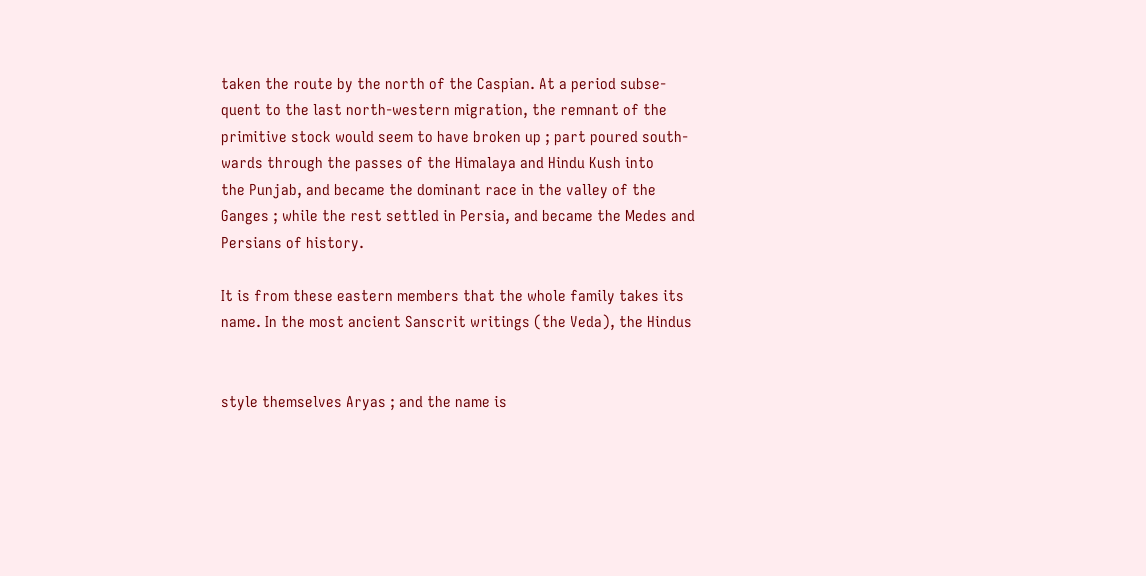taken the route by the north of the Caspian. At a period subse-
quent to the last north-western migration, the remnant of the
primitive stock would seem to have broken up ; part poured south-
wards through the passes of the Himalaya and Hindu Kush into
the Punjab, and became the dominant race in the valley of the
Ganges ; while the rest settled in Persia, and became the Medes and
Persians of history.

It is from these eastern members that the whole family takes its
name. In the most ancient Sanscrit writings (the Veda), the Hindus


style themselves Aryas ; and the name is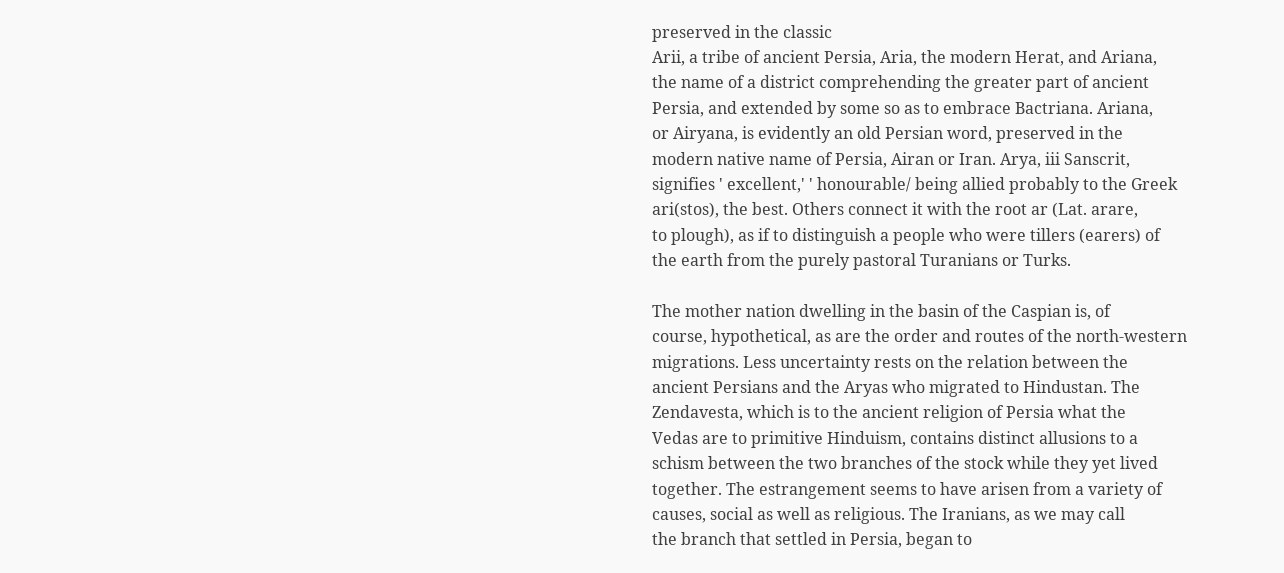preserved in the classic
Arii, a tribe of ancient Persia, Aria, the modern Herat, and Ariana,
the name of a district comprehending the greater part of ancient
Persia, and extended by some so as to embrace Bactriana. Ariana,
or Airyana, is evidently an old Persian word, preserved in the
modern native name of Persia, Airan or Iran. Arya, iii Sanscrit,
signifies ' excellent,' ' honourable/ being allied probably to the Greek
ari(stos), the best. Others connect it with the root ar (Lat. arare,
to plough), as if to distinguish a people who were tillers (earers) of
the earth from the purely pastoral Turanians or Turks.

The mother nation dwelling in the basin of the Caspian is, of
course, hypothetical, as are the order and routes of the north-western
migrations. Less uncertainty rests on the relation between the
ancient Persians and the Aryas who migrated to Hindustan. The
Zendavesta, which is to the ancient religion of Persia what the
Vedas are to primitive Hinduism, contains distinct allusions to a
schism between the two branches of the stock while they yet lived
together. The estrangement seems to have arisen from a variety of
causes, social as well as religious. The Iranians, as we may call
the branch that settled in Persia, began to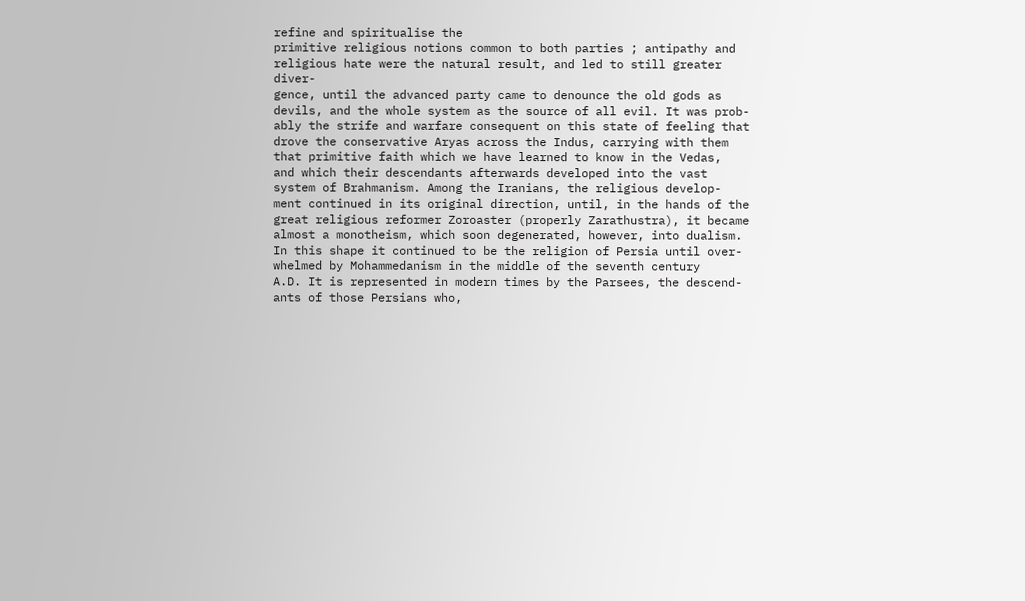refine and spiritualise the
primitive religious notions common to both parties ; antipathy and
religious hate were the natural result, and led to still greater diver-
gence, until the advanced party came to denounce the old gods as
devils, and the whole system as the source of all evil. It was prob-
ably the strife and warfare consequent on this state of feeling that
drove the conservative Aryas across the Indus, carrying with them
that primitive faith which we have learned to know in the Vedas,
and which their descendants afterwards developed into the vast
system of Brahmanism. Among the Iranians, the religious develop-
ment continued in its original direction, until, in the hands of the
great religious reformer Zoroaster (properly Zarathustra), it became
almost a monotheism, which soon degenerated, however, into dualism.
In this shape it continued to be the religion of Persia until over-
whelmed by Mohammedanism in the middle of the seventh century
A.D. It is represented in modern times by the Parsees, the descend-
ants of those Persians who,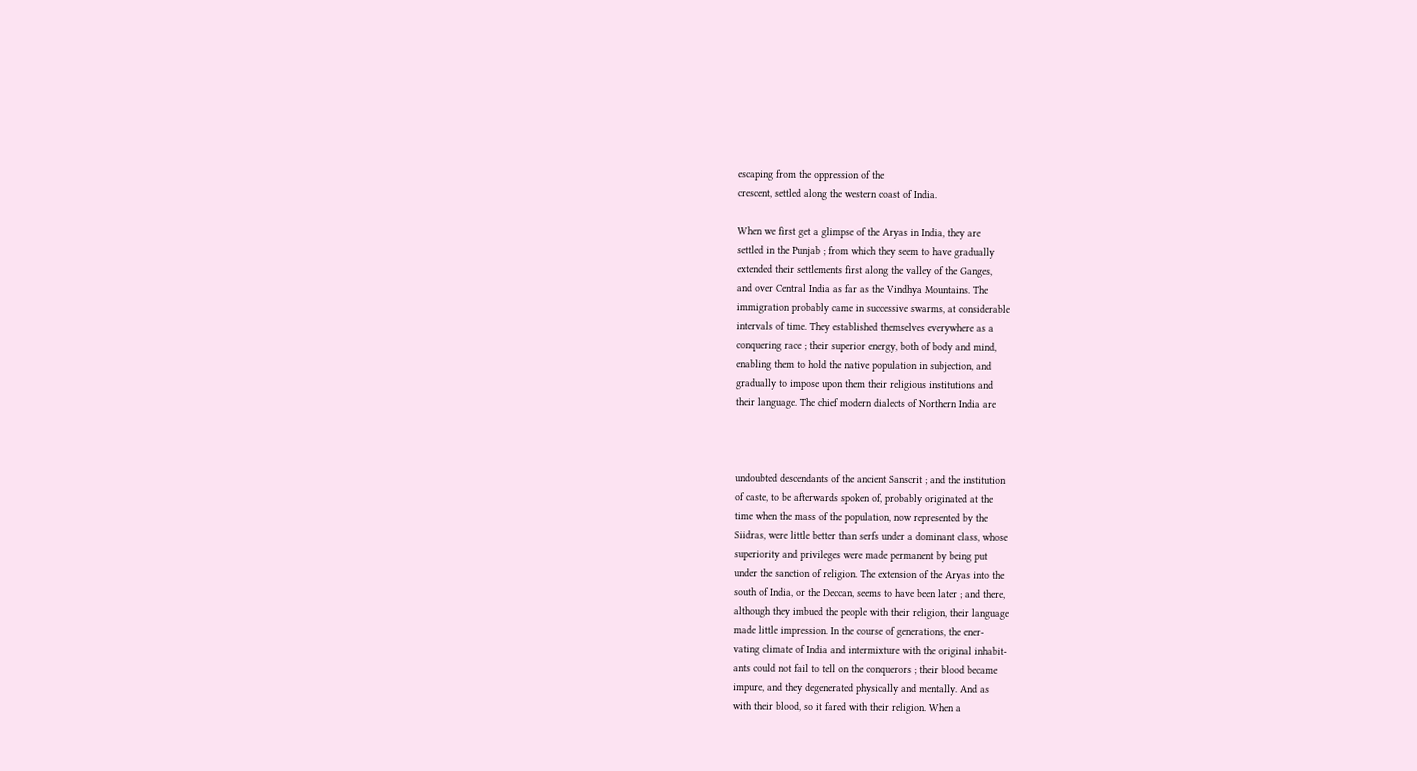escaping from the oppression of the
crescent, settled along the western coast of India.

When we first get a glimpse of the Aryas in India, they are
settled in the Punjab ; from which they seem to have gradually
extended their settlements first along the valley of the Ganges,
and over Central India as far as the Vindhya Mountains. The
immigration probably came in successive swarms, at considerable
intervals of time. They established themselves everywhere as a
conquering race ; their superior energy, both of body and mind,
enabling them to hold the native population in subjection, and
gradually to impose upon them their religious institutions and
their language. The chief modern dialects of Northern India are



undoubted descendants of the ancient Sanscrit ; and the institution
of caste, to be afterwards spoken of, probably originated at the
time when the mass of the population, now represented by the
Siidras, were little better than serfs under a dominant class, whose
superiority and privileges were made permanent by being put
under the sanction of religion. The extension of the Aryas into the
south of India, or the Deccan, seems to have been later ; and there,
although they imbued the people with their religion, their language
made little impression. In the course of generations, the ener-
vating climate of India and intermixture with the original inhabit-
ants could not fail to tell on the conquerors ; their blood became
impure, and they degenerated physically and mentally. And as
with their blood, so it fared with their religion. When a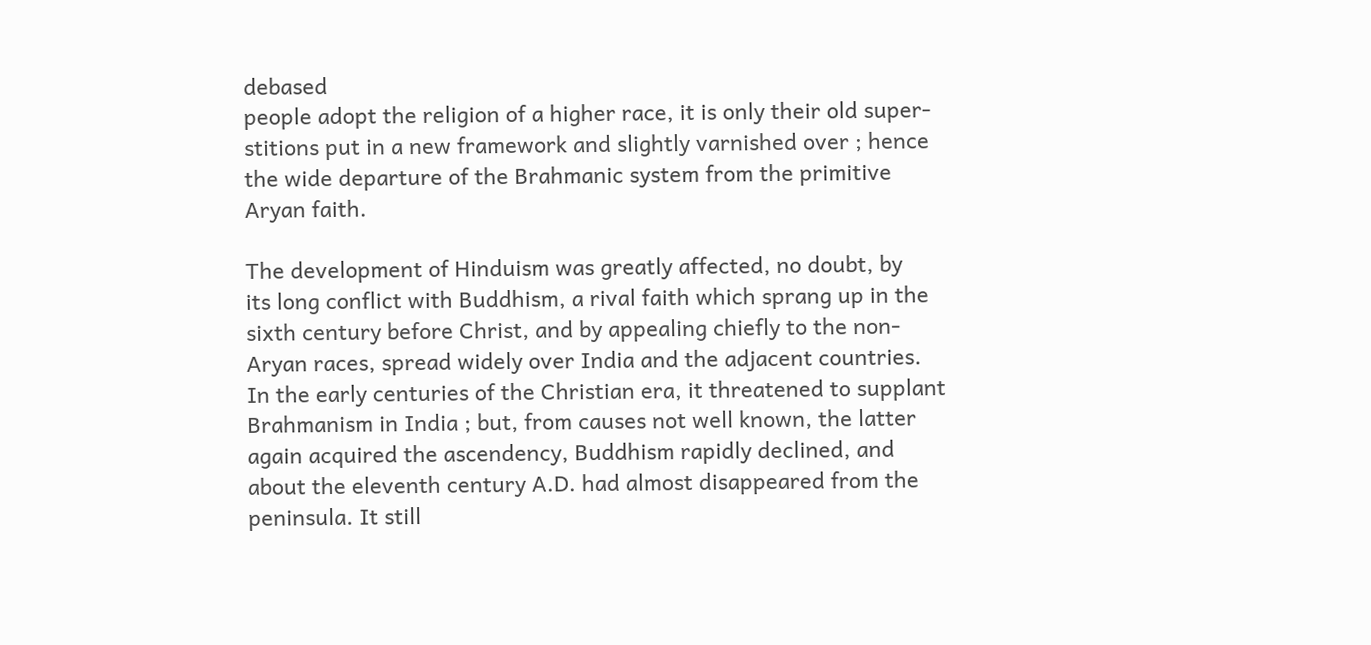debased
people adopt the religion of a higher race, it is only their old super-
stitions put in a new framework and slightly varnished over ; hence
the wide departure of the Brahmanic system from the primitive
Aryan faith.

The development of Hinduism was greatly affected, no doubt, by
its long conflict with Buddhism, a rival faith which sprang up in the
sixth century before Christ, and by appealing chiefly to the non-
Aryan races, spread widely over India and the adjacent countries.
In the early centuries of the Christian era, it threatened to supplant
Brahmanism in India ; but, from causes not well known, the latter
again acquired the ascendency, Buddhism rapidly declined, and
about the eleventh century A.D. had almost disappeared from the
peninsula. It still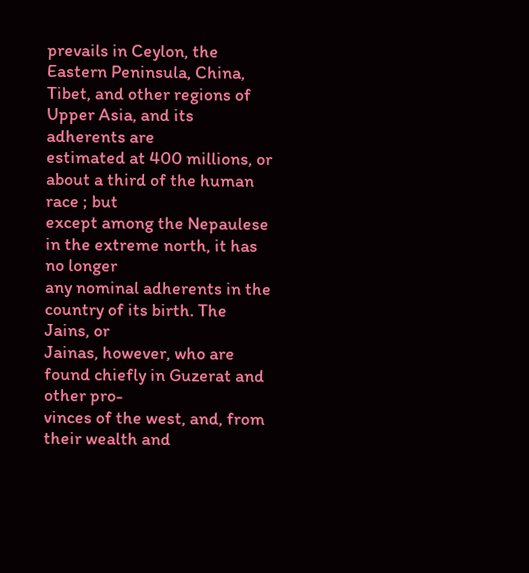prevails in Ceylon, the Eastern Peninsula, China,
Tibet, and other regions of Upper Asia, and its adherents are
estimated at 400 millions, or about a third of the human race ; but
except among the Nepaulese in the extreme north, it has no longer
any nominal adherents in the country of its birth. The Jains, or
Jainas, however, who are found chiefly in Guzerat and other pro-
vinces of the west, and, from their wealth and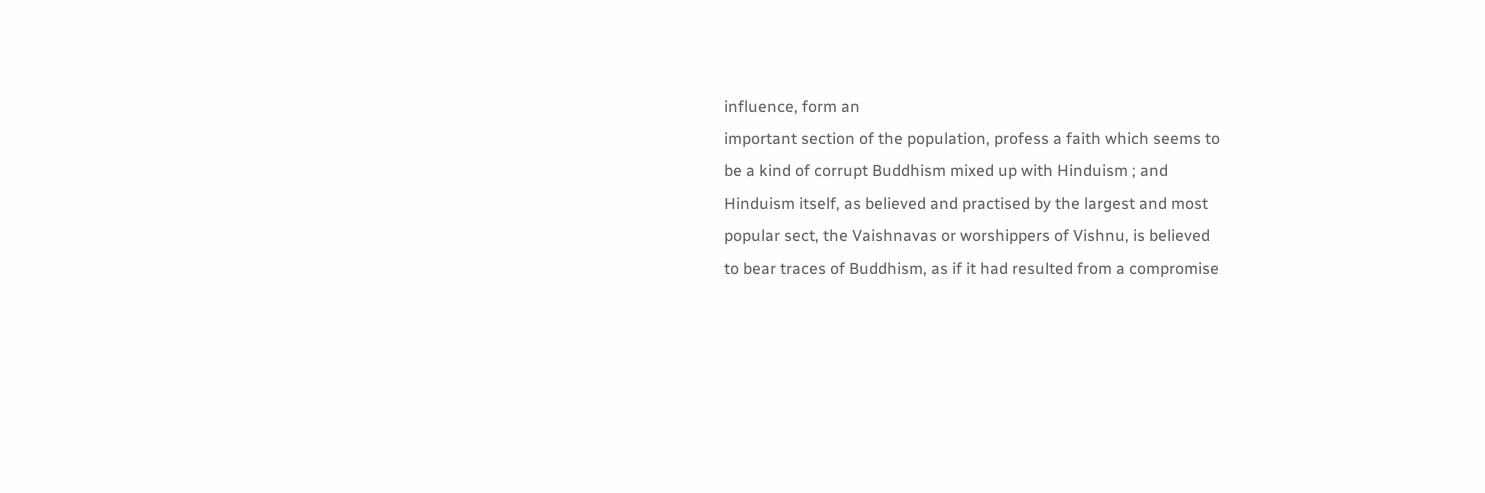influence, form an
important section of the population, profess a faith which seems to
be a kind of corrupt Buddhism mixed up with Hinduism ; and
Hinduism itself, as believed and practised by the largest and most
popular sect, the Vaishnavas or worshippers of Vishnu, is believed
to bear traces of Buddhism, as if it had resulted from a compromise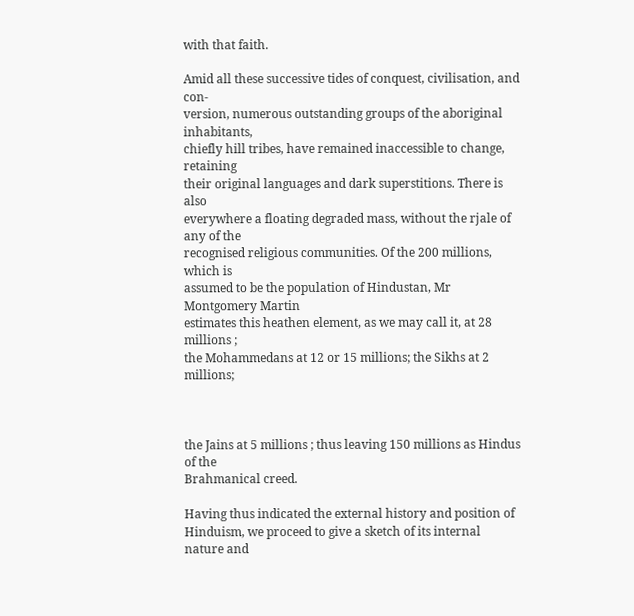with that faith.

Amid all these successive tides of conquest, civilisation, and con-
version, numerous outstanding groups of the aboriginal inhabitants,
chiefly hill tribes, have remained inaccessible to change, retaining
their original languages and dark superstitions. There is also
everywhere a floating degraded mass, without the rjale of any of the
recognised religious communities. Of the 200 millions, which is
assumed to be the population of Hindustan, Mr Montgomery Martin
estimates this heathen element, as we may call it, at 28 millions ;
the Mohammedans at 12 or 15 millions; the Sikhs at 2 millions;



the Jains at 5 millions ; thus leaving 150 millions as Hindus of the
Brahmanical creed.

Having thus indicated the external history and position of
Hinduism, we proceed to give a sketch of its internal nature and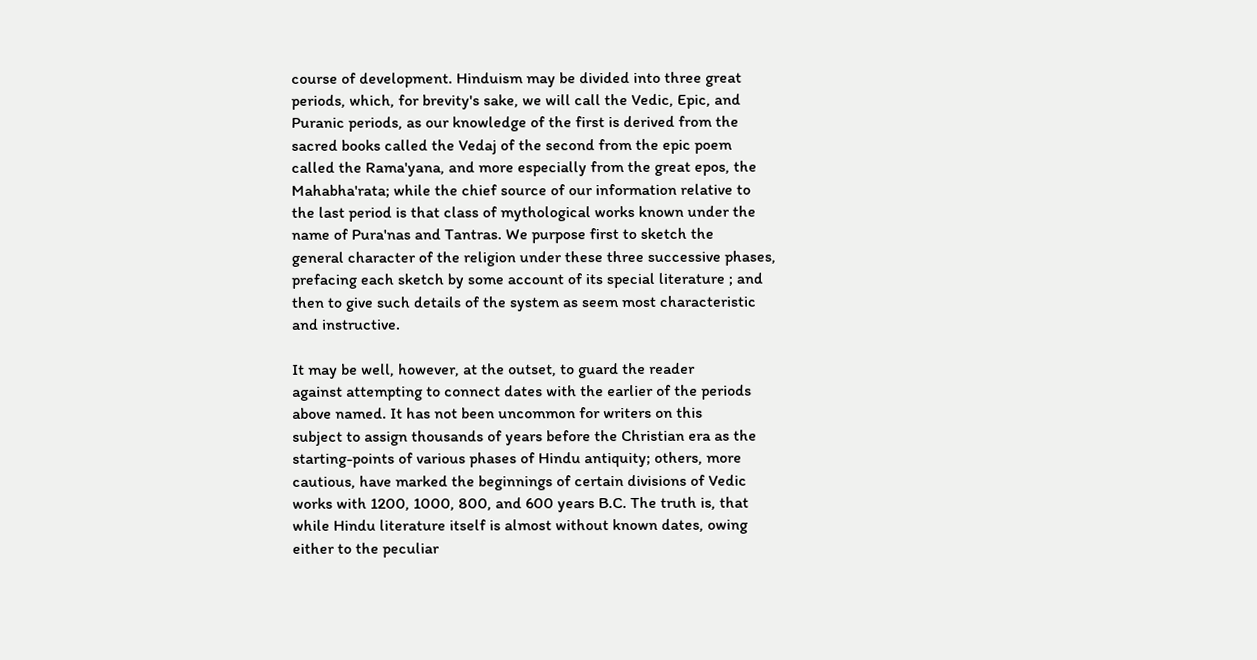course of development. Hinduism may be divided into three great
periods, which, for brevity's sake, we will call the Vedic, Epic, and
Puranic periods, as our knowledge of the first is derived from the
sacred books called the Vedaj of the second from the epic poem
called the Rama'yana, and more especially from the great epos, the
Mahabha'rata; while the chief source of our information relative to
the last period is that class of mythological works known under the
name of Pura'nas and Tantras. We purpose first to sketch the
general character of the religion under these three successive phases,
prefacing each sketch by some account of its special literature ; and
then to give such details of the system as seem most characteristic
and instructive.

It may be well, however, at the outset, to guard the reader
against attempting to connect dates with the earlier of the periods
above named. It has not been uncommon for writers on this
subject to assign thousands of years before the Christian era as the
starting-points of various phases of Hindu antiquity; others, more
cautious, have marked the beginnings of certain divisions of Vedic
works with 1200, 1000, 800, and 600 years B.C. The truth is, that
while Hindu literature itself is almost without known dates, owing
either to the peculiar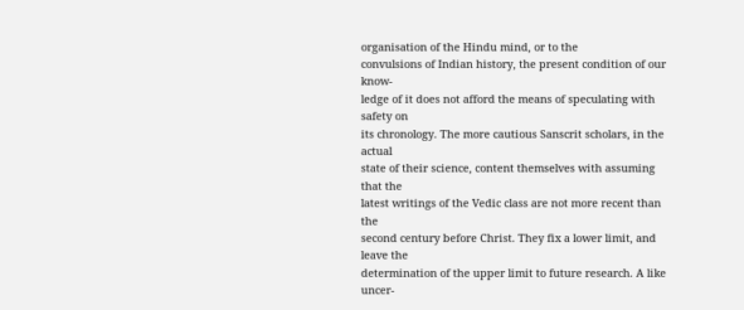organisation of the Hindu mind, or to the
convulsions of Indian history, the present condition of our know-
ledge of it does not afford the means of speculating with safety on
its chronology. The more cautious Sanscrit scholars, in the actual
state of their science, content themselves with assuming that the
latest writings of the Vedic class are not more recent than the
second century before Christ. They fix a lower limit, and leave the
determination of the upper limit to future research. A like uncer-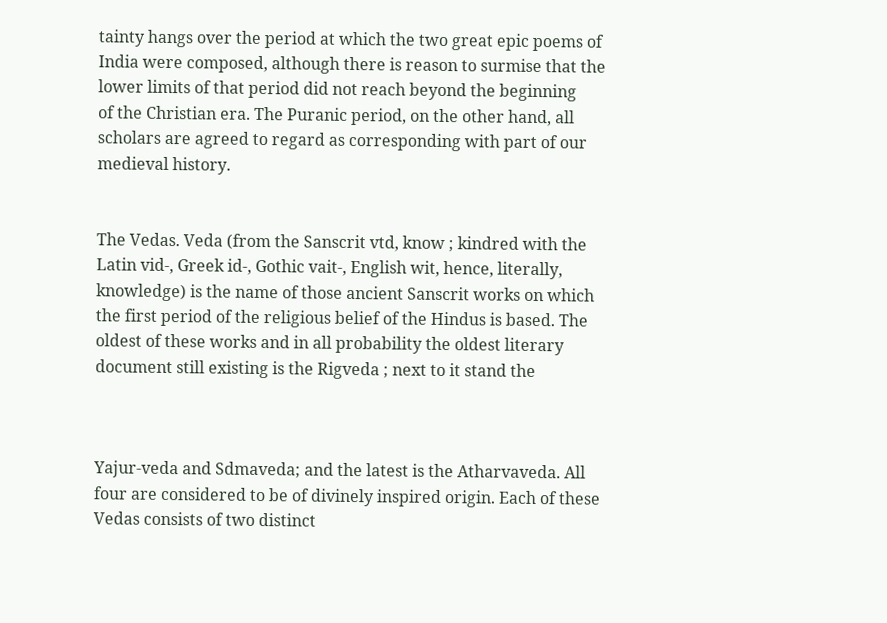tainty hangs over the period at which the two great epic poems of
India were composed, although there is reason to surmise that the
lower limits of that period did not reach beyond the beginning
of the Christian era. The Puranic period, on the other hand, all
scholars are agreed to regard as corresponding with part of our
medieval history.


The Vedas. Veda (from the Sanscrit vtd, know ; kindred with the
Latin vid-, Greek id-, Gothic vait-, English wit, hence, literally,
knowledge) is the name of those ancient Sanscrit works on which
the first period of the religious belief of the Hindus is based. The
oldest of these works and in all probability the oldest literary
document still existing is the Rigveda ; next to it stand the



Yajur-veda and Sdmaveda; and the latest is the Atharvaveda. All
four are considered to be of divinely inspired origin. Each of these
Vedas consists of two distinct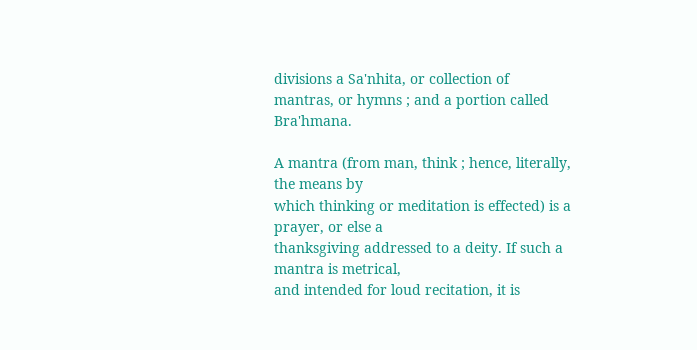divisions a Sa'nhita, or collection of
mantras, or hymns ; and a portion called Bra'hmana.

A mantra (from man, think ; hence, literally, the means by
which thinking or meditation is effected) is a prayer, or else a
thanksgiving addressed to a deity. If such a mantra is metrical,
and intended for loud recitation, it is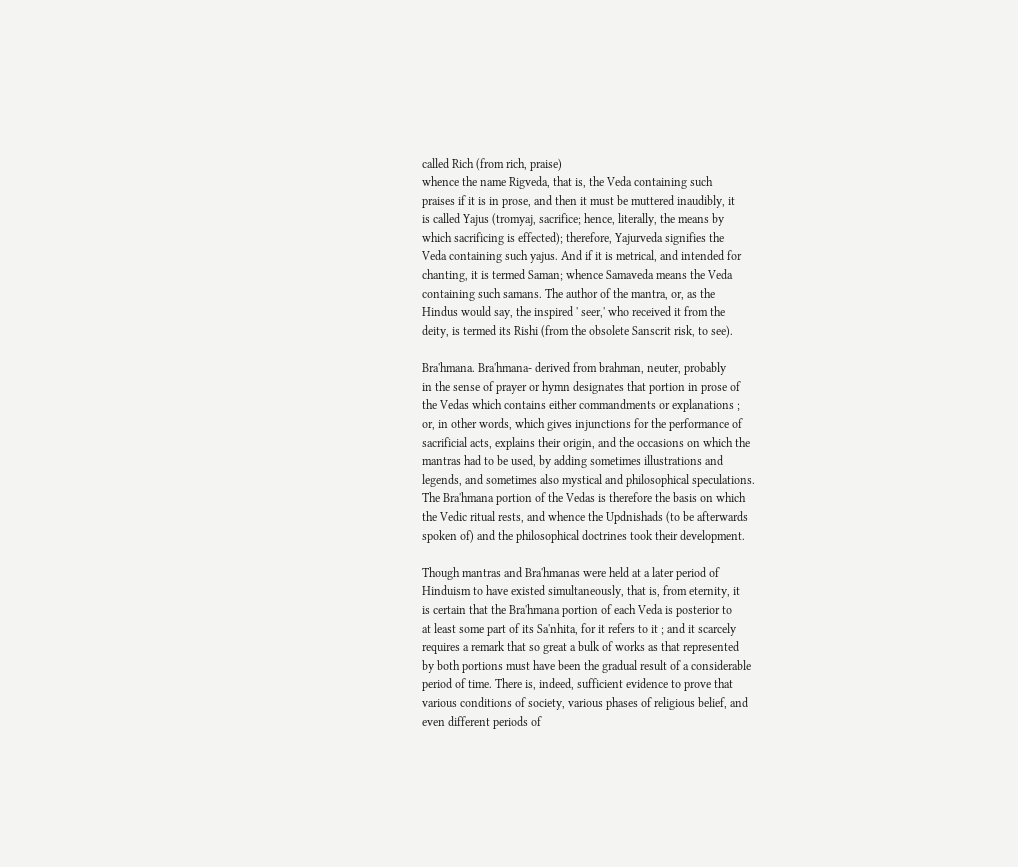called Rich (from rich, praise)
whence the name Rigveda, that is, the Veda containing such
praises if it is in prose, and then it must be muttered inaudibly, it
is called Yajus (tromyaj, sacrifice; hence, literally, the means by
which sacrificing is effected); therefore, Yajurveda signifies the
Veda containing such yajus. And if it is metrical, and intended for
chanting, it is termed Saman; whence Samaveda means the Veda
containing such samans. The author of the mantra, or, as the
Hindus would say, the inspired ' seer,' who received it from the
deity, is termed its Rishi (from the obsolete Sanscrit risk, to see).

Bra'hmana. Bra'hmana- derived from brahman, neuter, probably
in the sense of prayer or hymn designates that portion in prose of
the Vedas which contains either commandments or explanations ;
or, in other words, which gives injunctions for the performance of
sacrificial acts, explains their origin, and the occasions on which the
mantras had to be used, by adding sometimes illustrations and
legends, and sometimes also mystical and philosophical speculations.
The Bra'hmana portion of the Vedas is therefore the basis on which
the Vedic ritual rests, and whence the Updnishads (to be afterwards
spoken of) and the philosophical doctrines took their development.

Though mantras and Bra'hmanas were held at a later period of
Hinduism to have existed simultaneously, that is, from eternity, it
is certain that the Bra'hmana portion of each Veda is posterior to
at least some part of its Sa'nhita, for it refers to it ; and it scarcely
requires a remark that so great a bulk of works as that represented
by both portions must have been the gradual result of a considerable
period of time. There is, indeed, sufficient evidence to prove that
various conditions of society, various phases of religious belief, and
even different periods of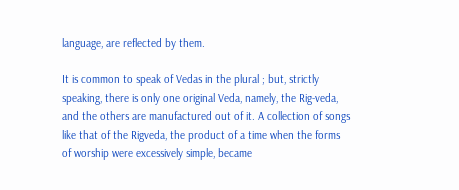language, are reflected by them.

It is common to speak of Vedas in the plural ; but, strictly
speaking, there is only one original Veda, namely, the Rig-veda,
and the others are manufactured out of it. A collection of songs
like that of the Rigveda, the product of a time when the forms
of worship were excessively simple, became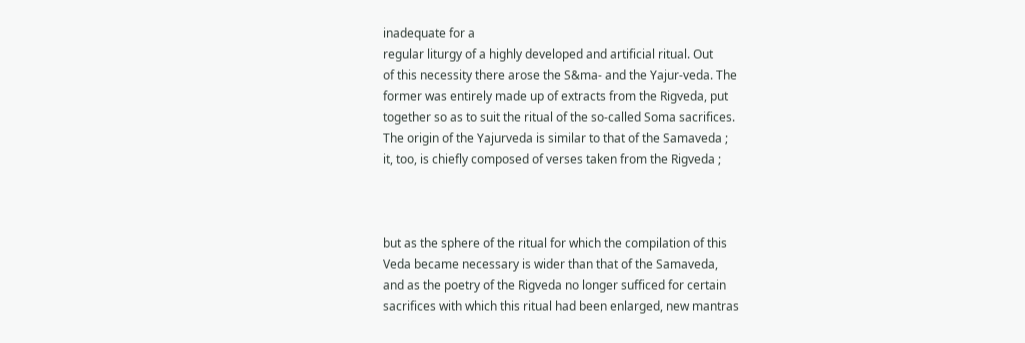inadequate for a
regular liturgy of a highly developed and artificial ritual. Out
of this necessity there arose the S&ma- and the Yajur-veda. The
former was entirely made up of extracts from the Rigveda, put
together so as to suit the ritual of the so-called Soma sacrifices.
The origin of the Yajurveda is similar to that of the Samaveda ;
it, too, is chiefly composed of verses taken from the Rigveda ;



but as the sphere of the ritual for which the compilation of this
Veda became necessary is wider than that of the Samaveda,
and as the poetry of the Rigveda no longer sufficed for certain
sacrifices with which this ritual had been enlarged, new mantras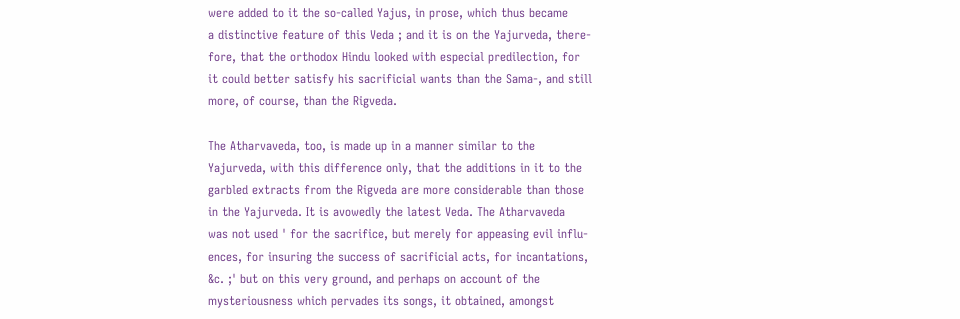were added to it the so-called Yajus, in prose, which thus became
a distinctive feature of this Veda ; and it is on the Yajurveda, there-
fore, that the orthodox Hindu looked with especial predilection, for
it could better satisfy his sacrificial wants than the Sama-, and still
more, of course, than the Rigveda.

The Atharvaveda, too, is made up in a manner similar to the
Yajurveda, with this difference only, that the additions in it to the
garbled extracts from the Rigveda are more considerable than those
in the Yajurveda. It is avowedly the latest Veda. The Atharvaveda
was not used ' for the sacrifice, but merely for appeasing evil influ-
ences, for insuring the success of sacrificial acts, for incantations,
&c. ;' but on this very ground, and perhaps on account of the
mysteriousness which pervades its songs, it obtained, amongst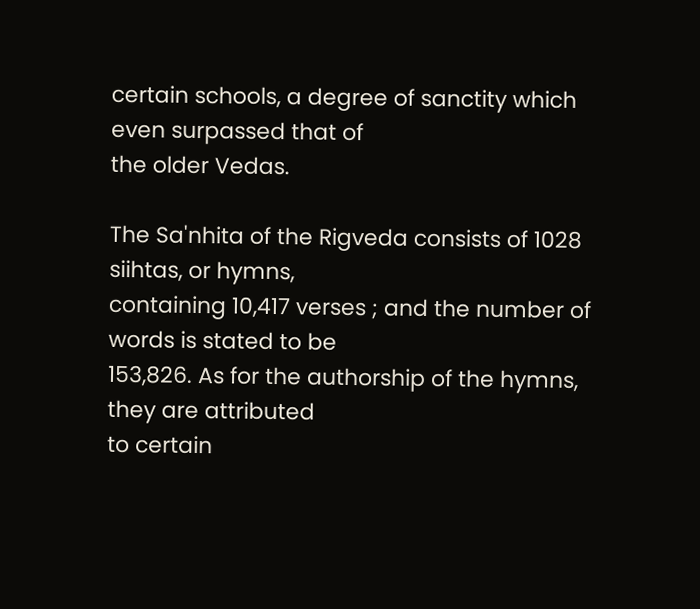certain schools, a degree of sanctity which even surpassed that of
the older Vedas.

The Sa'nhita of the Rigveda consists of 1028 siihtas, or hymns,
containing 10,417 verses ; and the number of words is stated to be
153,826. As for the authorship of the hymns, they are attributed
to certain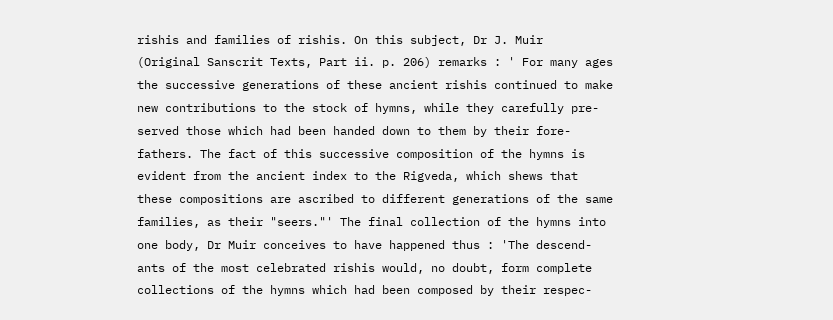rishis and families of rishis. On this subject, Dr J. Muir
(Original Sanscrit Texts, Part ii. p. 206) remarks : ' For many ages
the successive generations of these ancient rishis continued to make
new contributions to the stock of hymns, while they carefully pre-
served those which had been handed down to them by their fore-
fathers. The fact of this successive composition of the hymns is
evident from the ancient index to the Rigveda, which shews that
these compositions are ascribed to different generations of the same
families, as their "seers."' The final collection of the hymns into
one body, Dr Muir conceives to have happened thus : 'The descend-
ants of the most celebrated rishis would, no doubt, form complete
collections of the hymns which had been composed by their respec-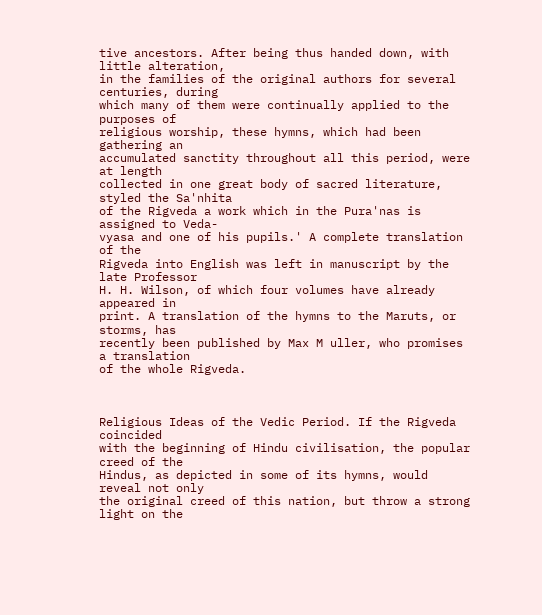tive ancestors. After being thus handed down, with little alteration,
in the families of the original authors for several centuries, during
which many of them were continually applied to the purposes of
religious worship, these hymns, which had been gathering an
accumulated sanctity throughout all this period, were at length
collected in one great body of sacred literature, styled the Sa'nhita
of the Rigveda a work which in the Pura'nas is assigned to Veda-
vyasa and one of his pupils.' A complete translation of the
Rigveda into English was left in manuscript by the late Professor
H. H. Wilson, of which four volumes have already appeared in
print. A translation of the hymns to the Maruts, or storms, has
recently been published by Max M uller, who promises a translation
of the whole Rigveda.



Religious Ideas of the Vedic Period. If the Rigveda coincided
with the beginning of Hindu civilisation, the popular creed of the
Hindus, as depicted in some of its hymns, would reveal not only
the original creed of this nation, but throw a strong light on the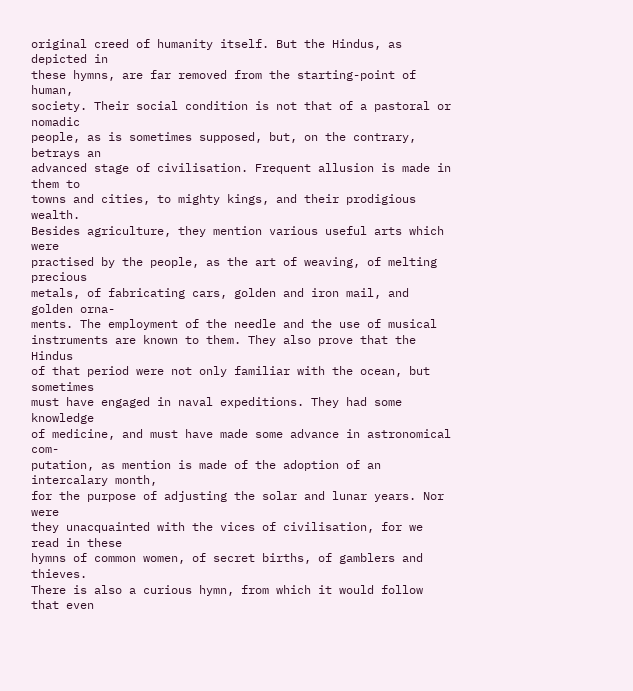original creed of humanity itself. But the Hindus, as depicted in
these hymns, are far removed from the starting-point of human,
society. Their social condition is not that of a pastoral or nomadic
people, as is sometimes supposed, but, on the contrary, betrays an
advanced stage of civilisation. Frequent allusion is made in them to
towns and cities, to mighty kings, and their prodigious wealth.
Besides agriculture, they mention various useful arts which were
practised by the people, as the art of weaving, of melting precious
metals, of fabricating cars, golden and iron mail, and golden orna-
ments. The employment of the needle and the use of musical
instruments are known to them. They also prove that the Hindus
of that period were not only familiar with the ocean, but sometimes
must have engaged in naval expeditions. They had some knowledge
of medicine, and must have made some advance in astronomical com-
putation, as mention is made of the adoption of an intercalary month,
for the purpose of adjusting the solar and lunar years. Nor were
they unacquainted with the vices of civilisation, for we read in these
hymns of common women, of secret births, of gamblers and thieves.
There is also a curious hymn, from which it would follow that even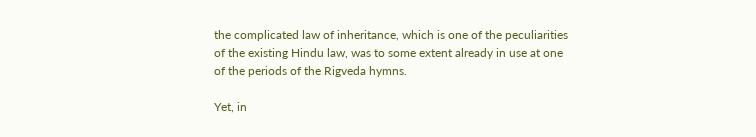the complicated law of inheritance, which is one of the peculiarities
of the existing Hindu law, was to some extent already in use at one
of the periods of the Rigveda hymns.

Yet, in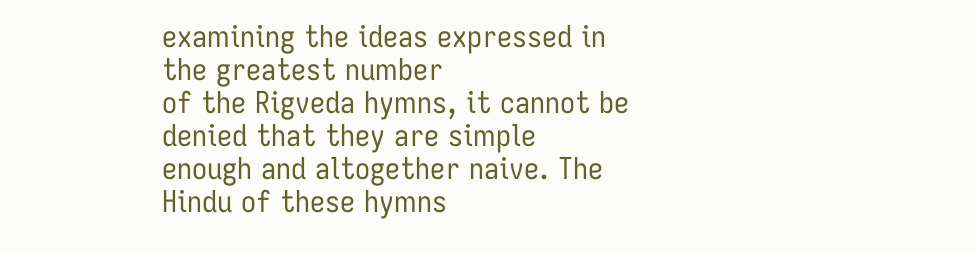examining the ideas expressed in the greatest number
of the Rigveda hymns, it cannot be denied that they are simple
enough and altogether naive. The Hindu of these hymns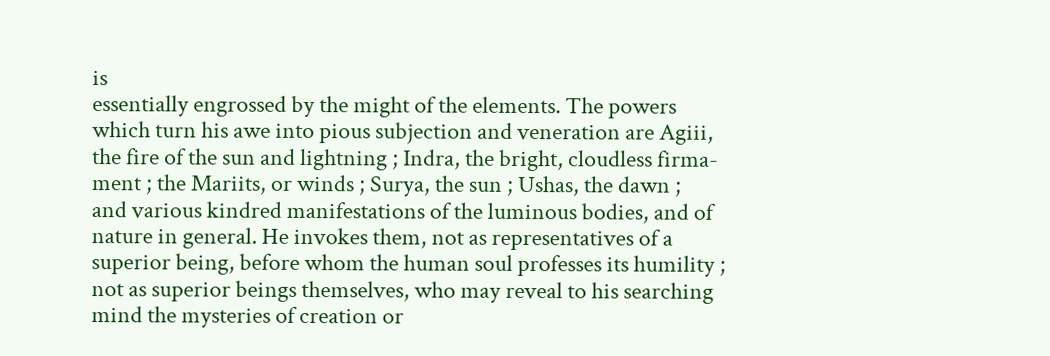is
essentially engrossed by the might of the elements. The powers
which turn his awe into pious subjection and veneration are Agiii,
the fire of the sun and lightning ; Indra, the bright, cloudless firma-
ment ; the Mariits, or winds ; Surya, the sun ; Ushas, the dawn ;
and various kindred manifestations of the luminous bodies, and of
nature in general. He invokes them, not as representatives of a
superior being, before whom the human soul professes its humility ;
not as superior beings themselves, who may reveal to his searching
mind the mysteries of creation or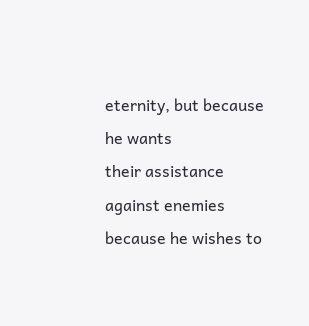eternity, but because he wants
their assistance against enemies because he wishes to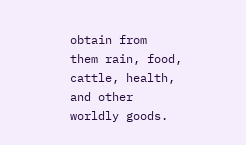obtain from
them rain, food, cattle, health, and other worldly goods.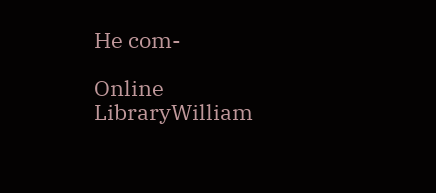He com-

Online LibraryWilliam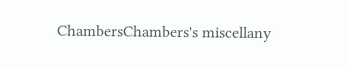ChambersChambers's miscellany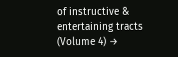of instructive & entertaining tracts (Volume 4) →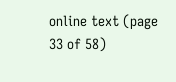online text (page 33 of 58)